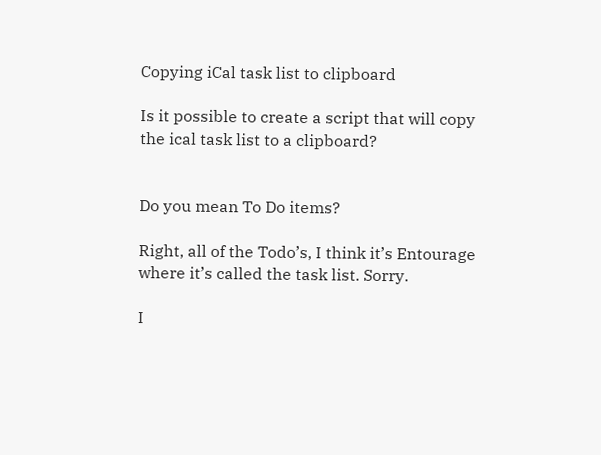Copying iCal task list to clipboard

Is it possible to create a script that will copy the ical task list to a clipboard?


Do you mean To Do items?

Right, all of the Todo’s, I think it’s Entourage where it’s called the task list. Sorry.

I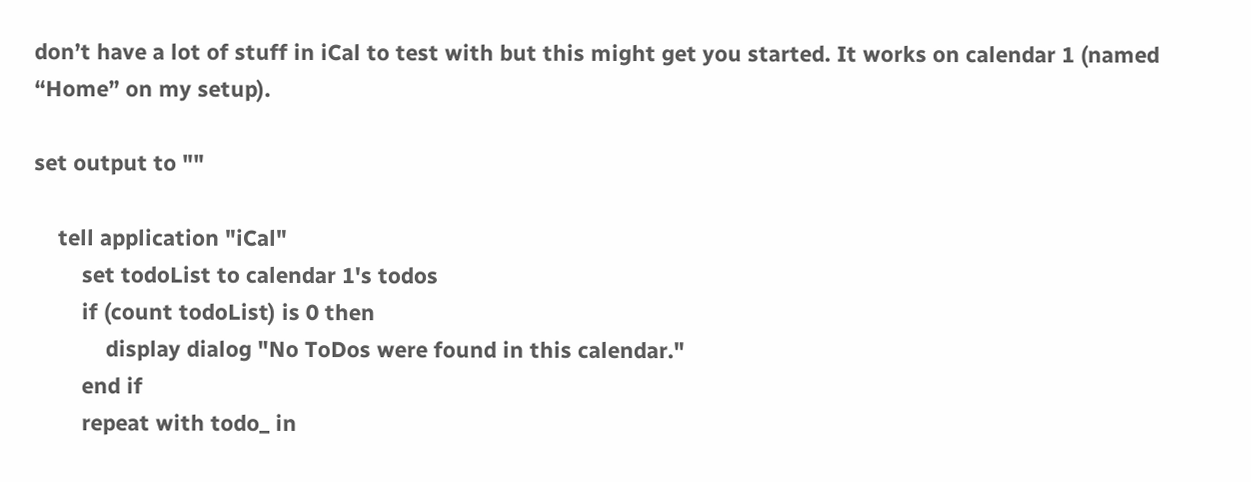don’t have a lot of stuff in iCal to test with but this might get you started. It works on calendar 1 (named “Home” on my setup).

set output to ""

    tell application "iCal"
        set todoList to calendar 1's todos
        if (count todoList) is 0 then
            display dialog "No ToDos were found in this calendar."
        end if
        repeat with todo_ in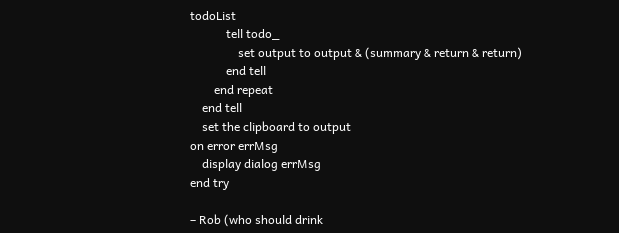todoList
            tell todo_
                set output to output & (summary & return & return)
            end tell
        end repeat
    end tell
    set the clipboard to output
on error errMsg
    display dialog errMsg
end try

– Rob (who should drink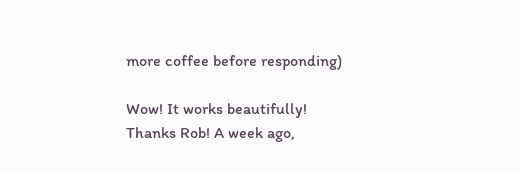more coffee before responding)

Wow! It works beautifully!
Thanks Rob! A week ago,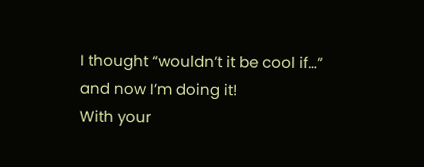I thought “wouldn’t it be cool if…” and now I’m doing it!
With your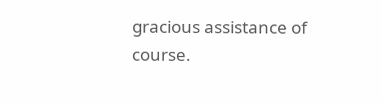gracious assistance of course.